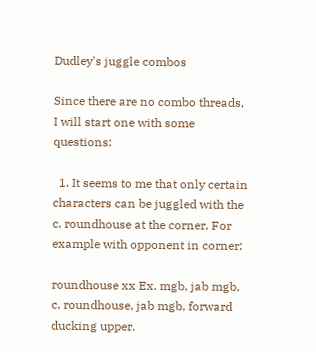Dudley's juggle combos

Since there are no combo threads, I will start one with some questions:

  1. It seems to me that only certain characters can be juggled with the c. roundhouse at the corner. For example with opponent in corner:

roundhouse xx Ex. mgb, jab mgb, c. roundhouse, jab mgb, forward ducking upper.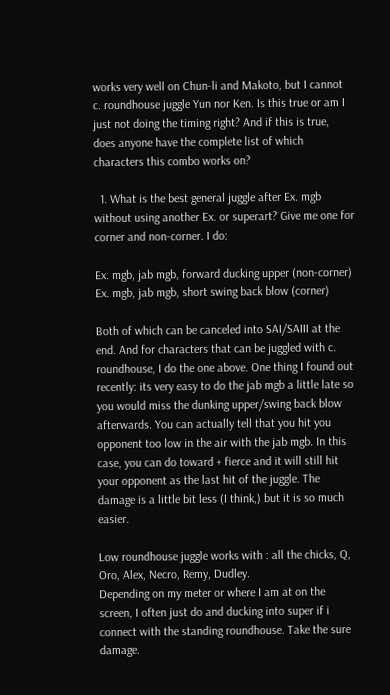works very well on Chun-li and Makoto, but I cannot c. roundhouse juggle Yun nor Ken. Is this true or am I just not doing the timing right? And if this is true, does anyone have the complete list of which characters this combo works on?

  1. What is the best general juggle after Ex. mgb without using another Ex. or superart? Give me one for corner and non-corner. I do:

Ex. mgb, jab mgb, forward ducking upper (non-corner)
Ex. mgb, jab mgb, short swing back blow (corner)

Both of which can be canceled into SAI/SAIII at the end. And for characters that can be juggled with c. roundhouse, I do the one above. One thing I found out recently: its very easy to do the jab mgb a little late so you would miss the dunking upper/swing back blow afterwards. You can actually tell that you hit you opponent too low in the air with the jab mgb. In this case, you can do toward + fierce and it will still hit your opponent as the last hit of the juggle. The damage is a little bit less (I think,) but it is so much easier.

Low roundhouse juggle works with : all the chicks, Q, Oro, Alex, Necro, Remy, Dudley.
Depending on my meter or where I am at on the screen, I often just do and ducking into super if i connect with the standing roundhouse. Take the sure damage.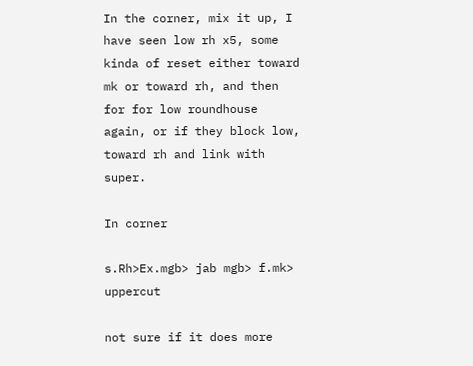In the corner, mix it up, I have seen low rh x5, some kinda of reset either toward mk or toward rh, and then for for low roundhouse again, or if they block low, toward rh and link with super.

In corner

s.Rh>Ex.mgb> jab mgb> f.mk> uppercut

not sure if it does more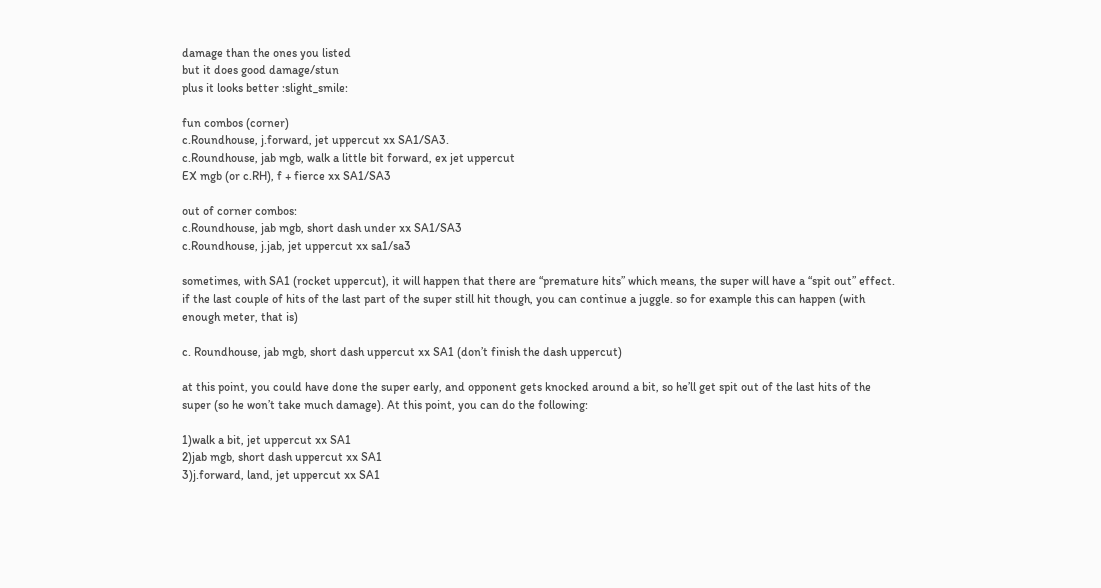damage than the ones you listed
but it does good damage/stun
plus it looks better :slight_smile:

fun combos (corner)
c.Roundhouse, j.forward, jet uppercut xx SA1/SA3.
c.Roundhouse, jab mgb, walk a little bit forward, ex jet uppercut
EX mgb (or c.RH), f + fierce xx SA1/SA3

out of corner combos:
c.Roundhouse, jab mgb, short dash under xx SA1/SA3
c.Roundhouse, j.jab, jet uppercut xx sa1/sa3

sometimes, with SA1 (rocket uppercut), it will happen that there are “premature hits” which means, the super will have a “spit out” effect. if the last couple of hits of the last part of the super still hit though, you can continue a juggle. so for example this can happen (with enough meter, that is)

c. Roundhouse, jab mgb, short dash uppercut xx SA1 (don’t finish the dash uppercut)

at this point, you could have done the super early, and opponent gets knocked around a bit, so he’ll get spit out of the last hits of the super (so he won’t take much damage). At this point, you can do the following:

1)walk a bit, jet uppercut xx SA1
2)jab mgb, short dash uppercut xx SA1
3)j.forward, land, jet uppercut xx SA1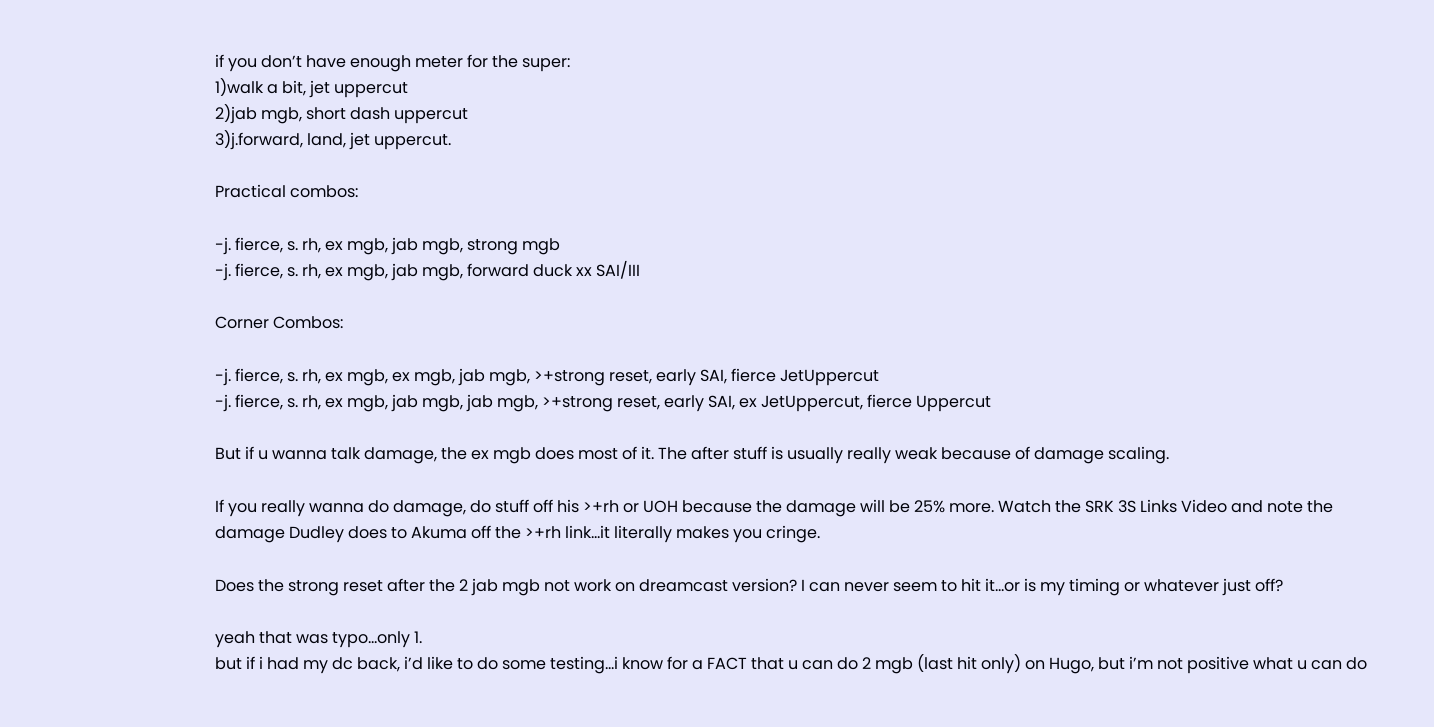if you don’t have enough meter for the super:
1)walk a bit, jet uppercut
2)jab mgb, short dash uppercut
3)j.forward, land, jet uppercut.

Practical combos:

-j. fierce, s. rh, ex mgb, jab mgb, strong mgb
-j. fierce, s. rh, ex mgb, jab mgb, forward duck xx SAI/III

Corner Combos:

-j. fierce, s. rh, ex mgb, ex mgb, jab mgb, >+strong reset, early SAI, fierce JetUppercut
-j. fierce, s. rh, ex mgb, jab mgb, jab mgb, >+strong reset, early SAI, ex JetUppercut, fierce Uppercut

But if u wanna talk damage, the ex mgb does most of it. The after stuff is usually really weak because of damage scaling.

If you really wanna do damage, do stuff off his >+rh or UOH because the damage will be 25% more. Watch the SRK 3S Links Video and note the damage Dudley does to Akuma off the >+rh link…it literally makes you cringe.

Does the strong reset after the 2 jab mgb not work on dreamcast version? I can never seem to hit it…or is my timing or whatever just off?

yeah that was typo…only 1.
but if i had my dc back, i’d like to do some testing…i know for a FACT that u can do 2 mgb (last hit only) on Hugo, but i’m not positive what u can do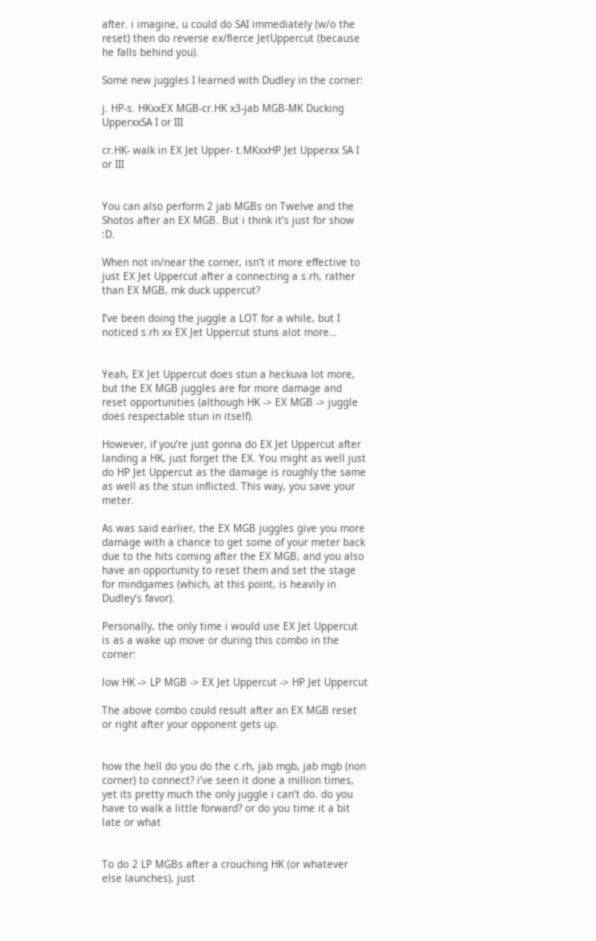after. i imagine, u could do SAI immediately (w/o the reset) then do reverse ex/fierce JetUppercut (because he falls behind you).

Some new juggles I learned with Dudley in the corner:

j. HP-s. HKxxEX MGB-cr.HK x3-jab MGB-MK Ducking UpperxxSA I or III

cr.HK- walk in EX Jet Upper- t.MKxxHP Jet Upperxx SA I or III


You can also perform 2 jab MGBs on Twelve and the Shotos after an EX MGB. But i think it’s just for show :D.

When not in/near the corner, isn’t it more effective to just EX Jet Uppercut after a connecting a s.rh, rather than EX MGB, mk duck uppercut?

I’ve been doing the juggle a LOT for a while, but I noticed s.rh xx EX Jet Uppercut stuns alot more…


Yeah, EX Jet Uppercut does stun a heckuva lot more, but the EX MGB juggles are for more damage and reset opportunities (although HK -> EX MGB -> juggle does respectable stun in itself).

However, if you’re just gonna do EX Jet Uppercut after landing a HK, just forget the EX. You might as well just do HP Jet Uppercut as the damage is roughly the same as well as the stun inflicted. This way, you save your meter.

As was said earlier, the EX MGB juggles give you more damage with a chance to get some of your meter back due to the hits coming after the EX MGB, and you also have an opportunity to reset them and set the stage for mindgames (which, at this point, is heavily in Dudley’s favor).

Personally, the only time i would use EX Jet Uppercut is as a wake up move or during this combo in the corner:

low HK -> LP MGB -> EX Jet Uppercut -> HP Jet Uppercut

The above combo could result after an EX MGB reset or right after your opponent gets up.


how the hell do you do the c.rh, jab mgb, jab mgb (non corner) to connect? i’ve seen it done a million times, yet its pretty much the only juggle i can’t do. do you have to walk a little forward? or do you time it a bit late or what


To do 2 LP MGBs after a crouching HK (or whatever else launches), just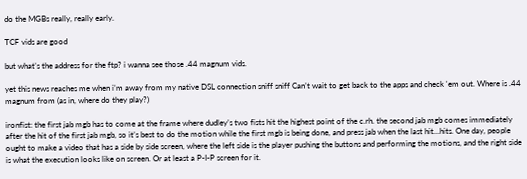do the MGBs really, really early.

TCF vids are good

but what’s the address for the ftp? i wanna see those .44 magnum vids.

yet this news reaches me when i’m away from my native DSL connection sniff sniff Can’t wait to get back to the apps and check 'em out. Where is .44 magnum from (as in, where do they play?)

ironfist: the first jab mgb has to come at the frame where dudley’s two fists hit the highest point of the c.rh. the second jab mgb comes immediately after the hit of the first jab mgb, so it’s best to do the motion while the first mgb is being done, and press jab when the last hit…hits. One day, people ought to make a video that has a side by side screen, where the left side is the player pushing the buttons and performing the motions, and the right side is what the execution looks like on screen. Or at least a P-I-P screen for it.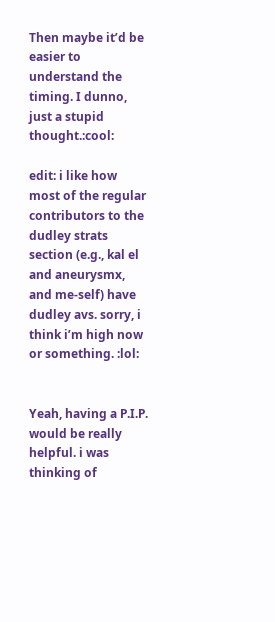Then maybe it’d be easier to understand the timing. I dunno, just a stupid thought.:cool:

edit: i like how most of the regular contributors to the dudley strats section (e.g., kal el and aneurysmx, and me-self) have dudley avs. sorry, i think i’m high now or something. :lol:


Yeah, having a P.I.P. would be really helpful. i was thinking of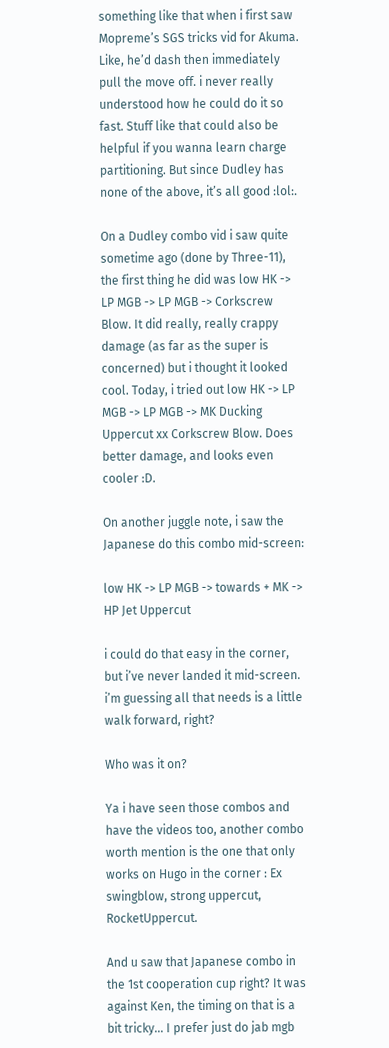something like that when i first saw Mopreme’s SGS tricks vid for Akuma. Like, he’d dash then immediately pull the move off. i never really understood how he could do it so fast. Stuff like that could also be helpful if you wanna learn charge partitioning. But since Dudley has none of the above, it’s all good :lol:.

On a Dudley combo vid i saw quite sometime ago (done by Three-11), the first thing he did was low HK -> LP MGB -> LP MGB -> Corkscrew Blow. It did really, really crappy damage (as far as the super is concerned) but i thought it looked cool. Today, i tried out low HK -> LP MGB -> LP MGB -> MK Ducking Uppercut xx Corkscrew Blow. Does better damage, and looks even cooler :D.

On another juggle note, i saw the Japanese do this combo mid-screen:

low HK -> LP MGB -> towards + MK -> HP Jet Uppercut

i could do that easy in the corner, but i’ve never landed it mid-screen. i’m guessing all that needs is a little walk forward, right?

Who was it on?

Ya i have seen those combos and have the videos too, another combo worth mention is the one that only works on Hugo in the corner : Ex swingblow, strong uppercut, RocketUppercut.

And u saw that Japanese combo in the 1st cooperation cup right? It was against Ken, the timing on that is a bit tricky… I prefer just do jab mgb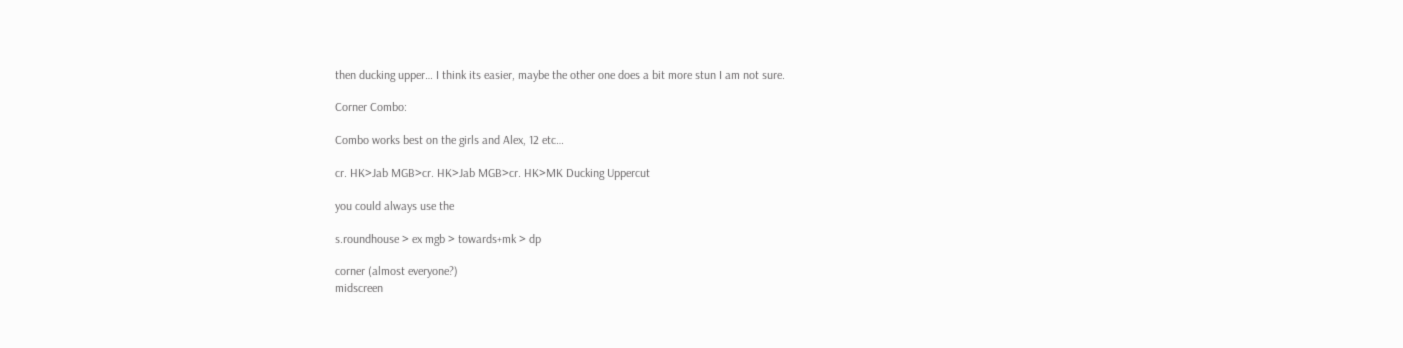then ducking upper… I think its easier, maybe the other one does a bit more stun I am not sure.

Corner Combo:

Combo works best on the girls and Alex, 12 etc…

cr. HK>Jab MGB>cr. HK>Jab MGB>cr. HK>MK Ducking Uppercut

you could always use the

s.roundhouse > ex mgb > towards+mk > dp

corner (almost everyone?)
midscreen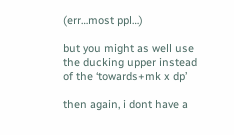(err…most ppl…)

but you might as well use the ducking upper instead of the ‘towards+mk x dp’

then again, i dont have a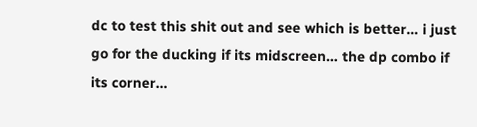dc to test this shit out and see which is better… i just go for the ducking if its midscreen… the dp combo if its corner…